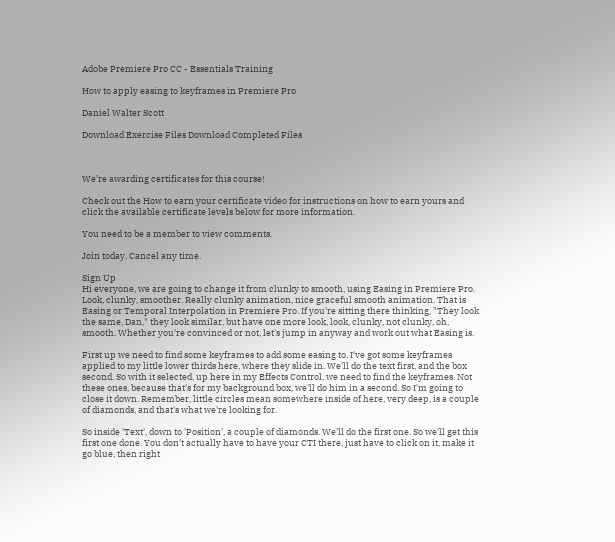Adobe Premiere Pro CC - Essentials Training

How to apply easing to keyframes in Premiere Pro

Daniel Walter Scott

Download Exercise Files Download Completed Files



We’re awarding certificates for this course!

Check out the How to earn your certificate video for instructions on how to earn yours and click the available certificate levels below for more information.

You need to be a member to view comments.

Join today. Cancel any time.

Sign Up
Hi everyone, we are going to change it from clunky to smooth, using Easing in Premiere Pro. Look, clunky, smoother. Really clunky animation, nice graceful smooth animation. That is Easing or Temporal Interpolation in Premiere Pro. If you're sitting there thinking, "They look the same, Dan," they look similar, but have one more look, look, clunky, not clunky, oh, smooth. Whether you're convinced or not, let's jump in anyway and work out what Easing is.

First up we need to find some keyframes to add some easing to. I've got some keyframes applied to my little lower thirds here, where they slide in. We'll do the text first, and the box second. So with it selected, up here in my Effects Control, we need to find the keyframes. Not these ones, because that's for my background box, we'll do him in a second. So I'm going to close it down. Remember, little circles mean somewhere inside of here, very deep, is a couple of diamonds, and that's what we're looking for.

So inside 'Text', down to 'Position', a couple of diamonds. We'll do the first one. So we'll get this first one done. You don't actually have to have your CTI there, just have to click on it, make it go blue, then right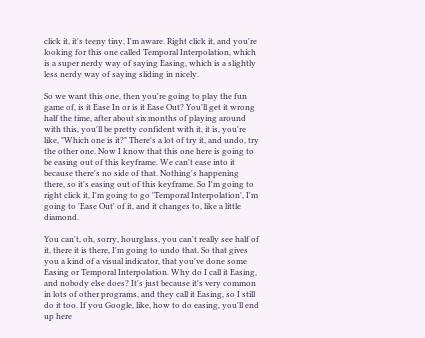click it, it's teeny tiny, I'm aware. Right click it, and you're looking for this one called Temporal Interpolation, which is a super nerdy way of saying Easing, which is a slightly less nerdy way of saying sliding in nicely.

So we want this one, then you're going to play the fun game of, is it Ease In or is it Ease Out? You'll get it wrong half the time, after about six months of playing around with this, you'll be pretty confident with it, it is, you're like, "Which one is it?" There's a lot of try it, and undo, try the other one. Now I know that this one here is going to be easing out of this keyframe. We can't ease into it because there's no side of that. Nothing's happening there, so it's easing out of this keyframe. So I'm going to right click it, I'm going to go 'Temporal Interpolation', I'm going to 'Ease Out' of it, and it changes to, like a little diamond.

You can't, oh, sorry, hourglass, you can't really see half of it, there it is there, I'm going to undo that. So that gives you a kind of a visual indicator, that you've done some Easing or Temporal Interpolation. Why do I call it Easing, and nobody else does? It's just because it's very common in lots of other programs, and they call it Easing, so I still do it too. If you Google, like, how to do easing, you'll end up here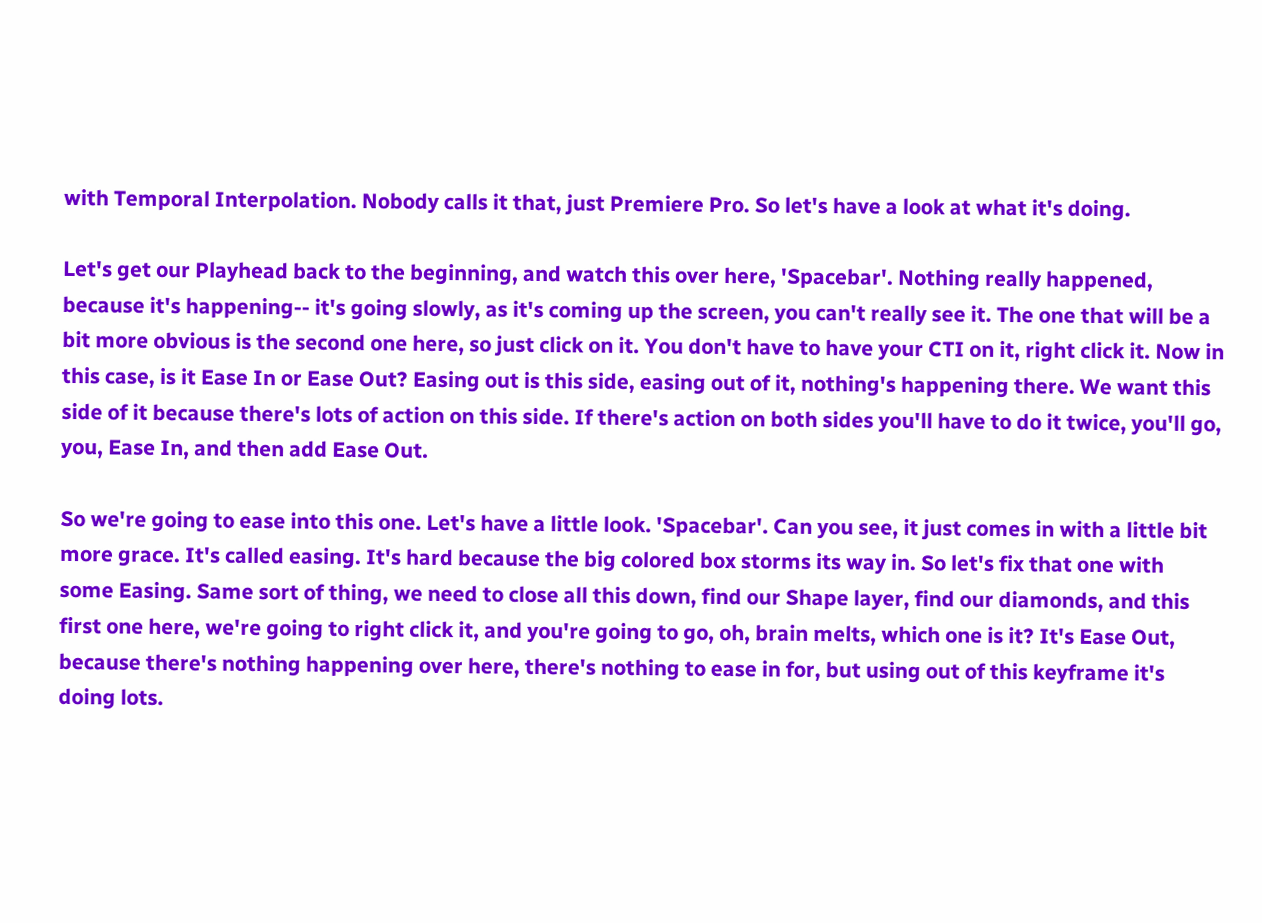with Temporal Interpolation. Nobody calls it that, just Premiere Pro. So let's have a look at what it's doing.

Let's get our Playhead back to the beginning, and watch this over here, 'Spacebar'. Nothing really happened, because it's happening-- it's going slowly, as it's coming up the screen, you can't really see it. The one that will be a bit more obvious is the second one here, so just click on it. You don't have to have your CTI on it, right click it. Now in this case, is it Ease In or Ease Out? Easing out is this side, easing out of it, nothing's happening there. We want this side of it because there's lots of action on this side. If there's action on both sides you'll have to do it twice, you'll go, you, Ease In, and then add Ease Out.

So we're going to ease into this one. Let's have a little look. 'Spacebar'. Can you see, it just comes in with a little bit more grace. It's called easing. It's hard because the big colored box storms its way in. So let's fix that one with some Easing. Same sort of thing, we need to close all this down, find our Shape layer, find our diamonds, and this first one here, we're going to right click it, and you're going to go, oh, brain melts, which one is it? It's Ease Out, because there's nothing happening over here, there's nothing to ease in for, but using out of this keyframe it's doing lots.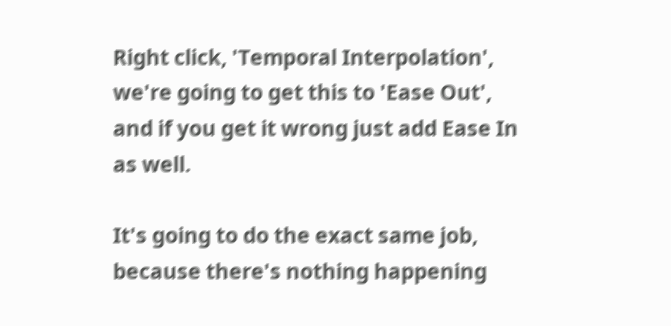Right click, 'Temporal Interpolation', we're going to get this to 'Ease Out', and if you get it wrong just add Ease In as well.

It's going to do the exact same job, because there's nothing happening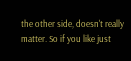the other side, doesn't really matter. So if you like just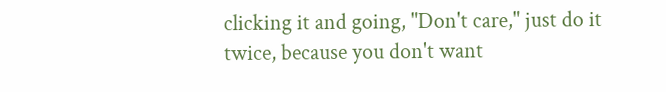clicking it and going, "Don't care," just do it twice, because you don't want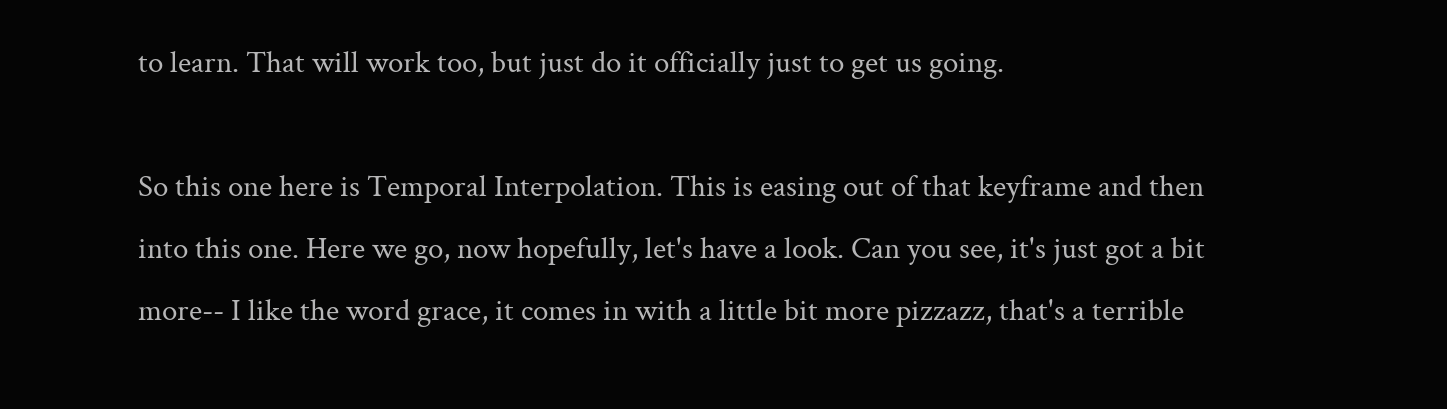to learn. That will work too, but just do it officially just to get us going.

So this one here is Temporal Interpolation. This is easing out of that keyframe and then into this one. Here we go, now hopefully, let's have a look. Can you see, it's just got a bit more-- I like the word grace, it comes in with a little bit more pizzazz, that's a terrible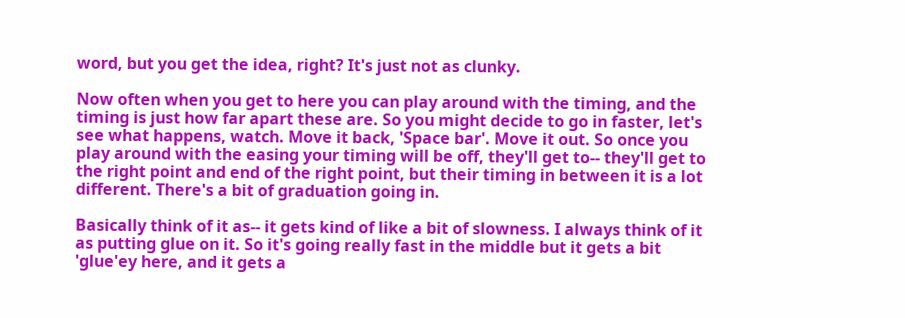word, but you get the idea, right? It's just not as clunky.

Now often when you get to here you can play around with the timing, and the timing is just how far apart these are. So you might decide to go in faster, let's see what happens, watch. Move it back, 'Space bar'. Move it out. So once you play around with the easing your timing will be off, they'll get to-- they'll get to the right point and end of the right point, but their timing in between it is a lot different. There's a bit of graduation going in.

Basically think of it as-- it gets kind of like a bit of slowness. I always think of it as putting glue on it. So it's going really fast in the middle but it gets a bit 'glue'ey here, and it gets a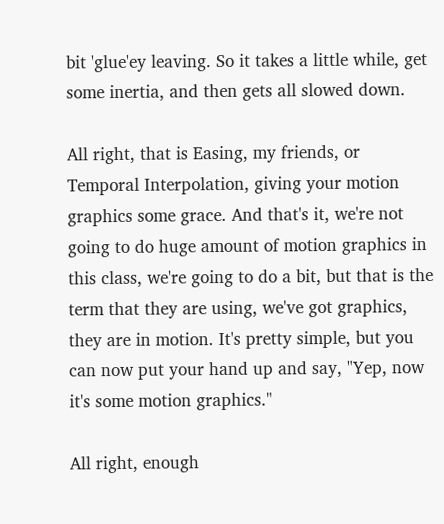bit 'glue'ey leaving. So it takes a little while, get some inertia, and then gets all slowed down.

All right, that is Easing, my friends, or Temporal Interpolation, giving your motion graphics some grace. And that's it, we're not going to do huge amount of motion graphics in this class, we're going to do a bit, but that is the term that they are using, we've got graphics, they are in motion. It's pretty simple, but you can now put your hand up and say, "Yep, now it's some motion graphics."

All right, enough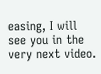easing, I will see you in the very next video.